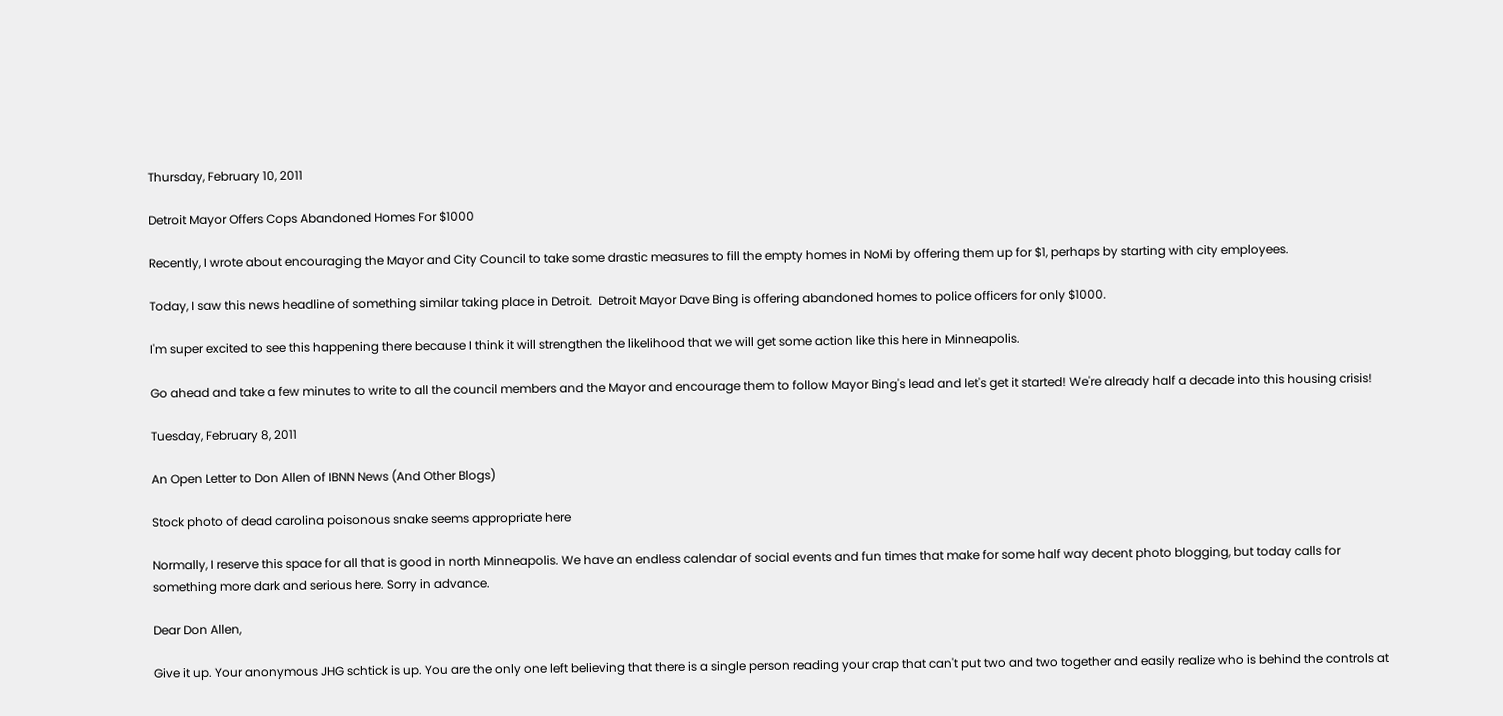Thursday, February 10, 2011

Detroit Mayor Offers Cops Abandoned Homes For $1000

Recently, I wrote about encouraging the Mayor and City Council to take some drastic measures to fill the empty homes in NoMi by offering them up for $1, perhaps by starting with city employees.

Today, I saw this news headline of something similar taking place in Detroit.  Detroit Mayor Dave Bing is offering abandoned homes to police officers for only $1000.

I'm super excited to see this happening there because I think it will strengthen the likelihood that we will get some action like this here in Minneapolis.

Go ahead and take a few minutes to write to all the council members and the Mayor and encourage them to follow Mayor Bing's lead and let's get it started! We're already half a decade into this housing crisis!

Tuesday, February 8, 2011

An Open Letter to Don Allen of IBNN News (And Other Blogs)

Stock photo of dead carolina poisonous snake seems appropriate here

Normally, I reserve this space for all that is good in north Minneapolis. We have an endless calendar of social events and fun times that make for some half way decent photo blogging, but today calls for something more dark and serious here. Sorry in advance.

Dear Don Allen,

Give it up. Your anonymous JHG schtick is up. You are the only one left believing that there is a single person reading your crap that can't put two and two together and easily realize who is behind the controls at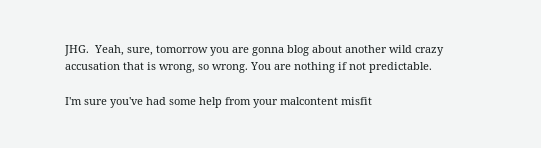JHG.  Yeah, sure, tomorrow you are gonna blog about another wild crazy accusation that is wrong, so wrong. You are nothing if not predictable.

I'm sure you've had some help from your malcontent misfit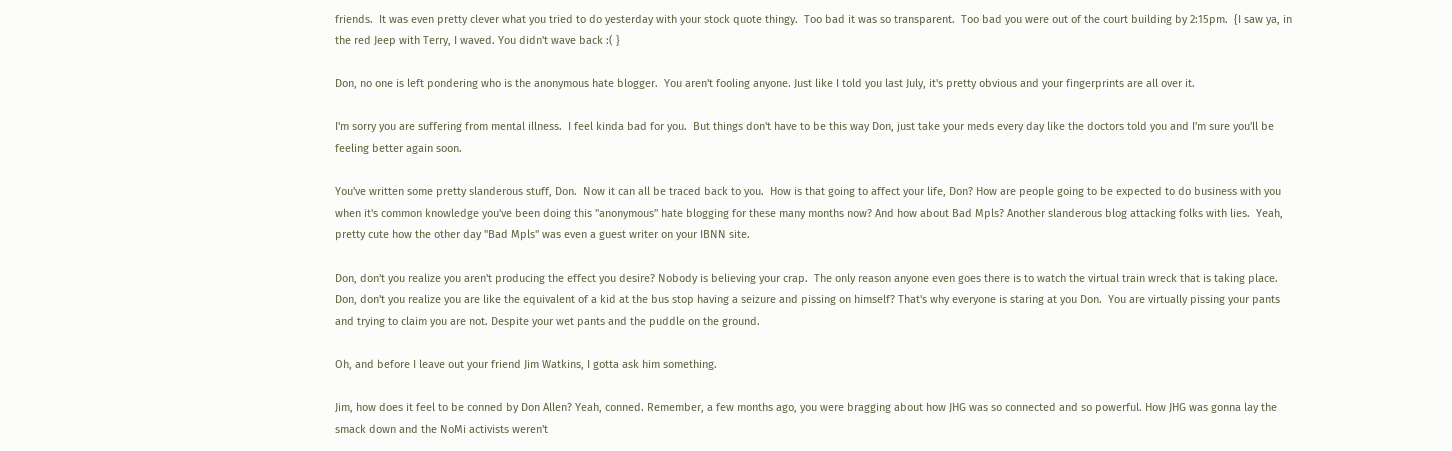friends.  It was even pretty clever what you tried to do yesterday with your stock quote thingy.  Too bad it was so transparent.  Too bad you were out of the court building by 2:15pm.  {I saw ya, in the red Jeep with Terry, I waved. You didn't wave back :( }

Don, no one is left pondering who is the anonymous hate blogger.  You aren't fooling anyone. Just like I told you last July, it's pretty obvious and your fingerprints are all over it.

I'm sorry you are suffering from mental illness.  I feel kinda bad for you.  But things don't have to be this way Don, just take your meds every day like the doctors told you and I'm sure you'll be feeling better again soon.

You've written some pretty slanderous stuff, Don.  Now it can all be traced back to you.  How is that going to affect your life, Don? How are people going to be expected to do business with you when it's common knowledge you've been doing this "anonymous" hate blogging for these many months now? And how about Bad Mpls? Another slanderous blog attacking folks with lies.  Yeah, pretty cute how the other day "Bad Mpls" was even a guest writer on your IBNN site.

Don, don't you realize you aren't producing the effect you desire? Nobody is believing your crap.  The only reason anyone even goes there is to watch the virtual train wreck that is taking place.  Don, don't you realize you are like the equivalent of a kid at the bus stop having a seizure and pissing on himself? That's why everyone is staring at you Don.  You are virtually pissing your pants and trying to claim you are not. Despite your wet pants and the puddle on the ground.

Oh, and before I leave out your friend Jim Watkins, I gotta ask him something.

Jim, how does it feel to be conned by Don Allen? Yeah, conned. Remember, a few months ago, you were bragging about how JHG was so connected and so powerful. How JHG was gonna lay the smack down and the NoMi activists weren't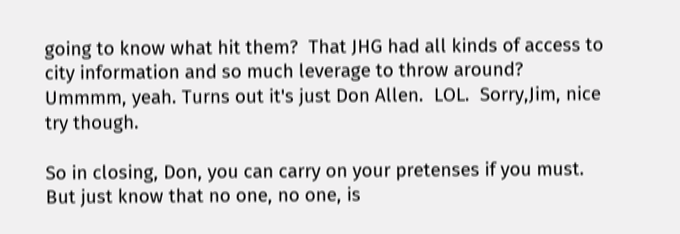going to know what hit them?  That JHG had all kinds of access to city information and so much leverage to throw around?  Ummmm, yeah. Turns out it's just Don Allen.  LOL.  Sorry,Jim, nice try though.

So in closing, Don, you can carry on your pretenses if you must.  But just know that no one, no one, is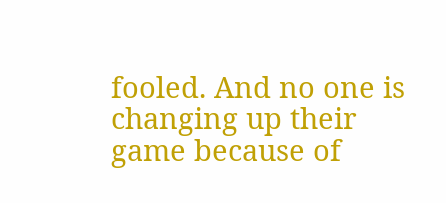fooled. And no one is changing up their game because of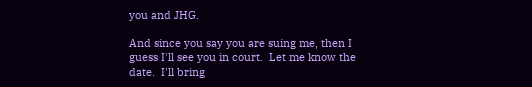you and JHG.

And since you say you are suing me, then I guess I'll see you in court.  Let me know the date.  I'll bring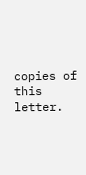copies of this letter.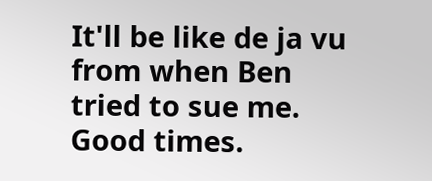It'll be like de ja vu from when Ben tried to sue me. Good times.